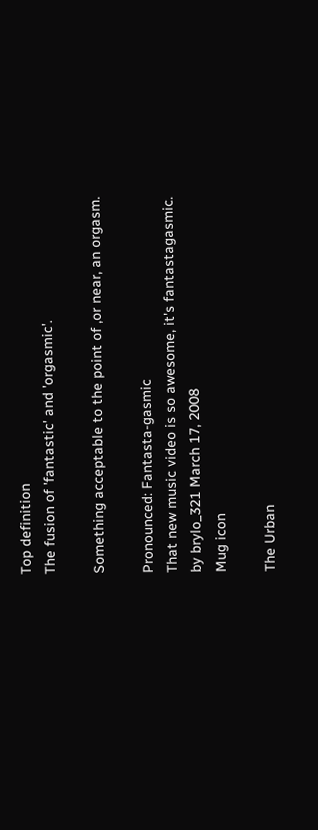Top definition
The fusion of 'fantastic' and 'orgasmic'.

Something acceptable to the point of ,or near, an orgasm.

Pronounced: Fantasta-gasmic
That new music video is so awesome, it's fantastagasmic.
by brylo_321 March 17, 2008
Mug icon

The Urban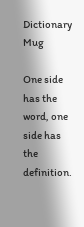Dictionary Mug

One side has the word, one side has the definition.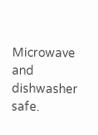Microwave and dishwasher safe.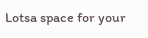Lotsa space for your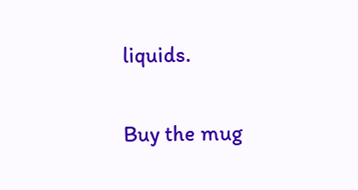liquids.

Buy the mug